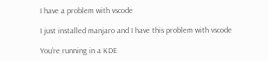I have a problem with vscode

I just installed manjaro and I have this problem with vscode

You’re running in a KDE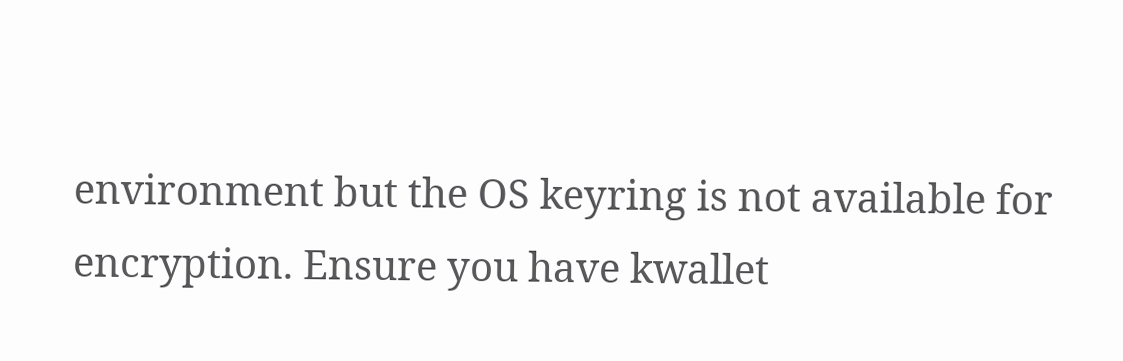environment but the OS keyring is not available for encryption. Ensure you have kwallet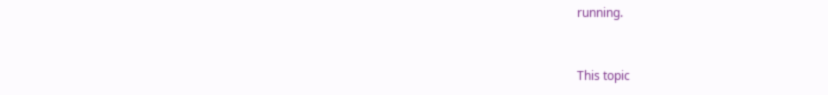running.


This topic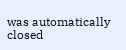was automatically closed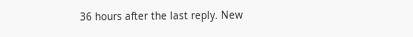36 hours after the last reply. New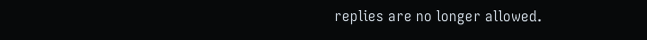replies are no longer allowed.